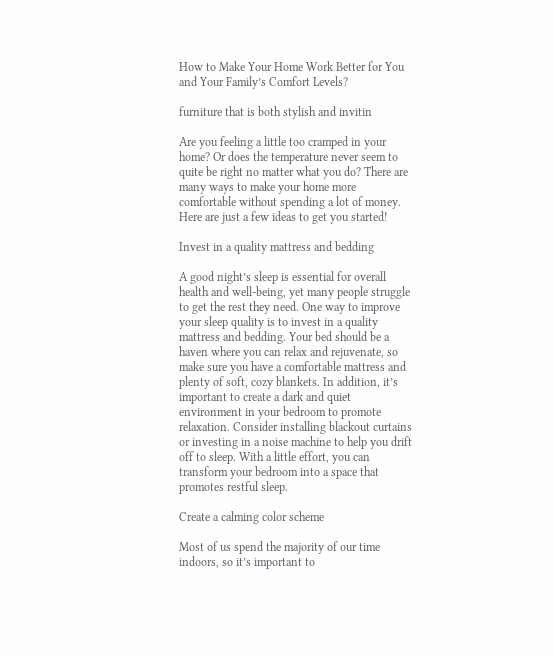How to Make Your Home Work Better for You and Your Family’s Comfort Levels?

furniture that is both stylish and invitin

Are you feeling a little too cramped in your home? Or does the temperature never seem to quite be right no matter what you do? There are many ways to make your home more comfortable without spending a lot of money. Here are just a few ideas to get you started!

Invest in a quality mattress and bedding

A good night’s sleep is essential for overall health and well-being, yet many people struggle to get the rest they need. One way to improve your sleep quality is to invest in a quality mattress and bedding. Your bed should be a haven where you can relax and rejuvenate, so make sure you have a comfortable mattress and plenty of soft, cozy blankets. In addition, it’s important to create a dark and quiet environment in your bedroom to promote relaxation. Consider installing blackout curtains or investing in a noise machine to help you drift off to sleep. With a little effort, you can transform your bedroom into a space that promotes restful sleep.

Create a calming color scheme

Most of us spend the majority of our time indoors, so it’s important to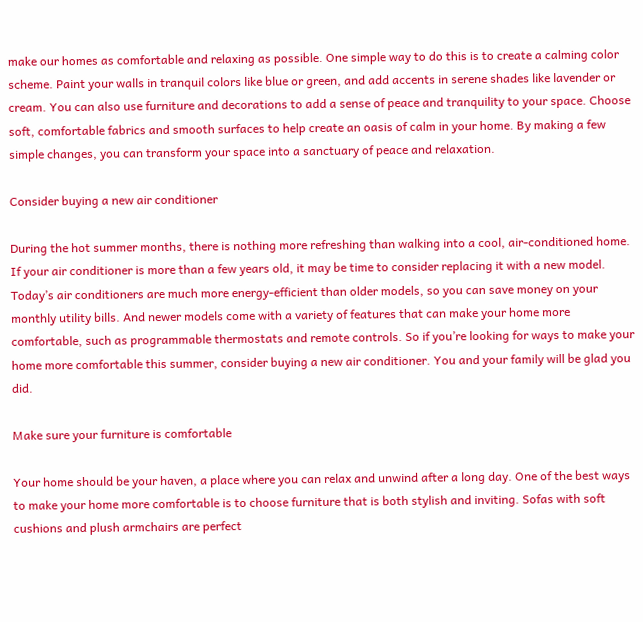make our homes as comfortable and relaxing as possible. One simple way to do this is to create a calming color scheme. Paint your walls in tranquil colors like blue or green, and add accents in serene shades like lavender or cream. You can also use furniture and decorations to add a sense of peace and tranquility to your space. Choose soft, comfortable fabrics and smooth surfaces to help create an oasis of calm in your home. By making a few simple changes, you can transform your space into a sanctuary of peace and relaxation.

Consider buying a new air conditioner

During the hot summer months, there is nothing more refreshing than walking into a cool, air-conditioned home. If your air conditioner is more than a few years old, it may be time to consider replacing it with a new model. Today’s air conditioners are much more energy-efficient than older models, so you can save money on your monthly utility bills. And newer models come with a variety of features that can make your home more comfortable, such as programmable thermostats and remote controls. So if you’re looking for ways to make your home more comfortable this summer, consider buying a new air conditioner. You and your family will be glad you did.

Make sure your furniture is comfortable

Your home should be your haven, a place where you can relax and unwind after a long day. One of the best ways to make your home more comfortable is to choose furniture that is both stylish and inviting. Sofas with soft cushions and plush armchairs are perfect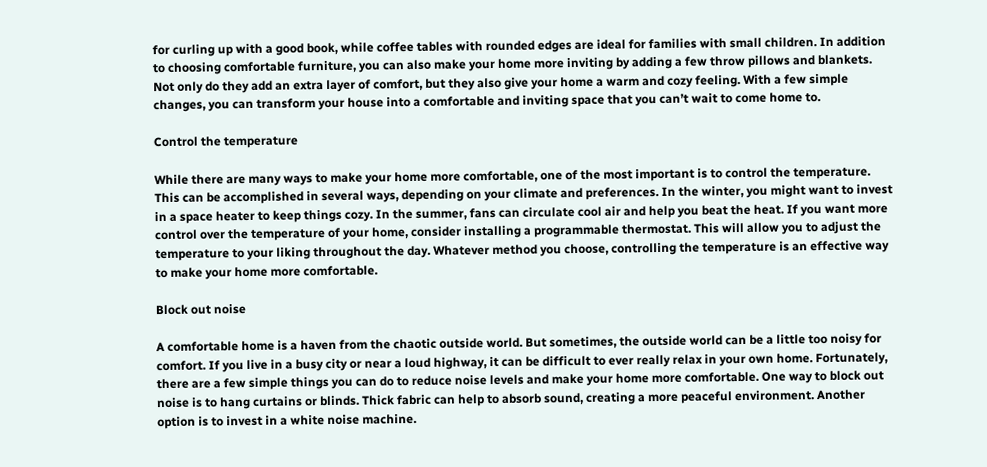for curling up with a good book, while coffee tables with rounded edges are ideal for families with small children. In addition to choosing comfortable furniture, you can also make your home more inviting by adding a few throw pillows and blankets. Not only do they add an extra layer of comfort, but they also give your home a warm and cozy feeling. With a few simple changes, you can transform your house into a comfortable and inviting space that you can’t wait to come home to.

Control the temperature

While there are many ways to make your home more comfortable, one of the most important is to control the temperature. This can be accomplished in several ways, depending on your climate and preferences. In the winter, you might want to invest in a space heater to keep things cozy. In the summer, fans can circulate cool air and help you beat the heat. If you want more control over the temperature of your home, consider installing a programmable thermostat. This will allow you to adjust the temperature to your liking throughout the day. Whatever method you choose, controlling the temperature is an effective way to make your home more comfortable.

Block out noise

A comfortable home is a haven from the chaotic outside world. But sometimes, the outside world can be a little too noisy for comfort. If you live in a busy city or near a loud highway, it can be difficult to ever really relax in your own home. Fortunately, there are a few simple things you can do to reduce noise levels and make your home more comfortable. One way to block out noise is to hang curtains or blinds. Thick fabric can help to absorb sound, creating a more peaceful environment. Another option is to invest in a white noise machine.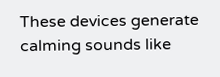These devices generate calming sounds like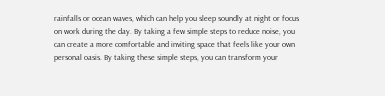rainfalls or ocean waves, which can help you sleep soundly at night or focus on work during the day. By taking a few simple steps to reduce noise, you can create a more comfortable and inviting space that feels like your own personal oasis. By taking these simple steps, you can transform your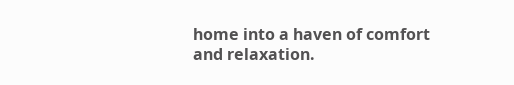home into a haven of comfort and relaxation.